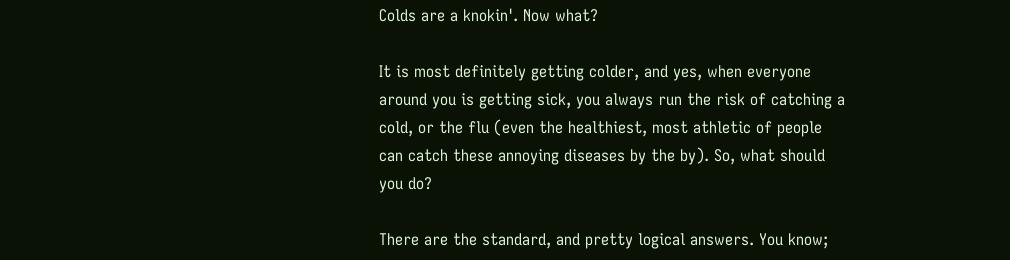Colds are a knokin'. Now what?

It is most definitely getting colder, and yes, when everyone around you is getting sick, you always run the risk of catching a cold, or the flu (even the healthiest, most athletic of people can catch these annoying diseases by the by). So, what should you do?

There are the standard, and pretty logical answers. You know;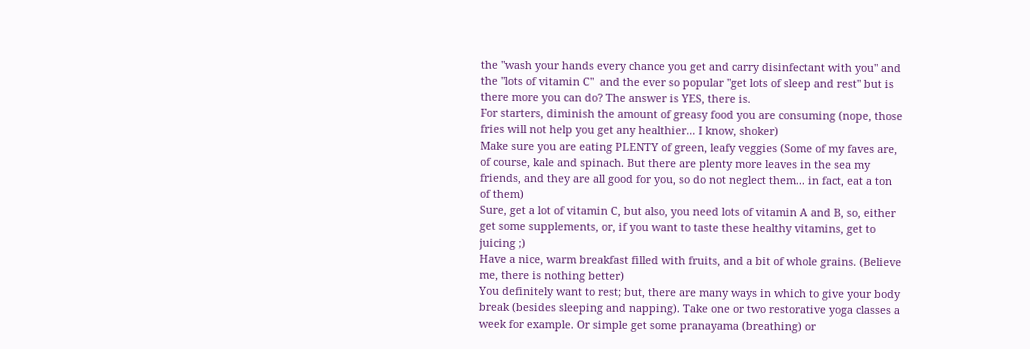the "wash your hands every chance you get and carry disinfectant with you" and the "lots of vitamin C"  and the ever so popular "get lots of sleep and rest" but is there more you can do? The answer is YES, there is.
For starters, diminish the amount of greasy food you are consuming (nope, those fries will not help you get any healthier... I know, shoker)
Make sure you are eating PLENTY of green, leafy veggies (Some of my faves are, of course, kale and spinach. But there are plenty more leaves in the sea my friends, and they are all good for you, so do not neglect them... in fact, eat a ton of them)
Sure, get a lot of vitamin C, but also, you need lots of vitamin A and B, so, either get some supplements, or, if you want to taste these healthy vitamins, get to juicing ;)
Have a nice, warm breakfast filled with fruits, and a bit of whole grains. (Believe me, there is nothing better)
You definitely want to rest; but, there are many ways in which to give your body  break (besides sleeping and napping). Take one or two restorative yoga classes a week for example. Or simple get some pranayama (breathing) or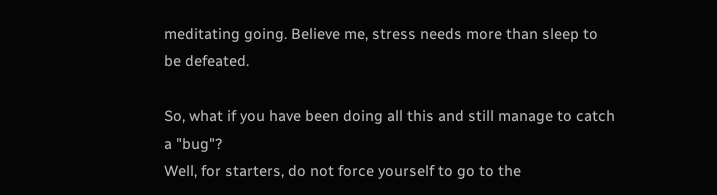meditating going. Believe me, stress needs more than sleep to be defeated.

So, what if you have been doing all this and still manage to catch a "bug"?
Well, for starters, do not force yourself to go to the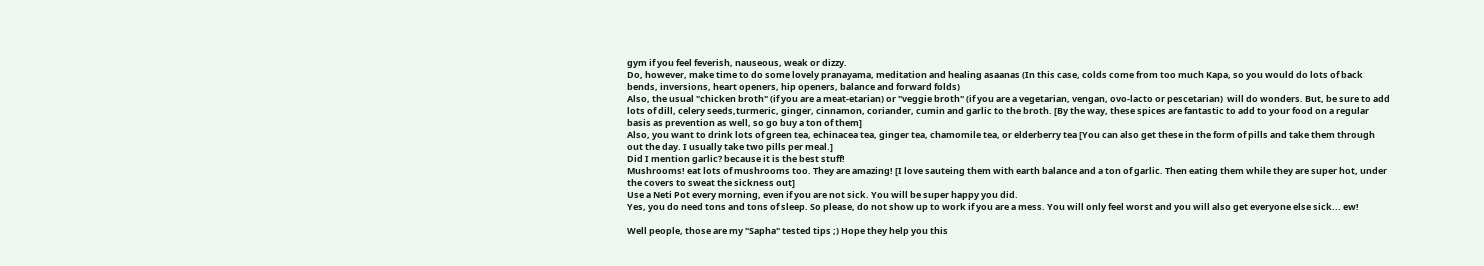gym if you feel feverish, nauseous, weak or dizzy.
Do, however, make time to do some lovely pranayama, meditation and healing asaanas (In this case, colds come from too much Kapa, so you would do lots of back bends, inversions, heart openers, hip openers, balance and forward folds)
Also, the usual "chicken broth" (if you are a meat-etarian) or "veggie broth" (if you are a vegetarian, vengan, ovo-lacto or pescetarian)  will do wonders. But, be sure to add lots of dill, celery seeds,turmeric, ginger, cinnamon, coriander, cumin and garlic to the broth. [By the way, these spices are fantastic to add to your food on a regular basis as prevention as well, so go buy a ton of them]
Also, you want to drink lots of green tea, echinacea tea, ginger tea, chamomile tea, or elderberry tea [You can also get these in the form of pills and take them through out the day. I usually take two pills per meal.]
Did I mention garlic? because it is the best stuff!
Mushrooms! eat lots of mushrooms too. They are amazing! [I love sauteing them with earth balance and a ton of garlic. Then eating them while they are super hot, under the covers to sweat the sickness out]
Use a Neti Pot every morning, even if you are not sick. You will be super happy you did.
Yes, you do need tons and tons of sleep. So please, do not show up to work if you are a mess. You will only feel worst and you will also get everyone else sick... ew!

Well people, those are my "Sapha" tested tips ;) Hope they help you this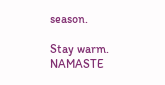season.

Stay warm. NAMASTE